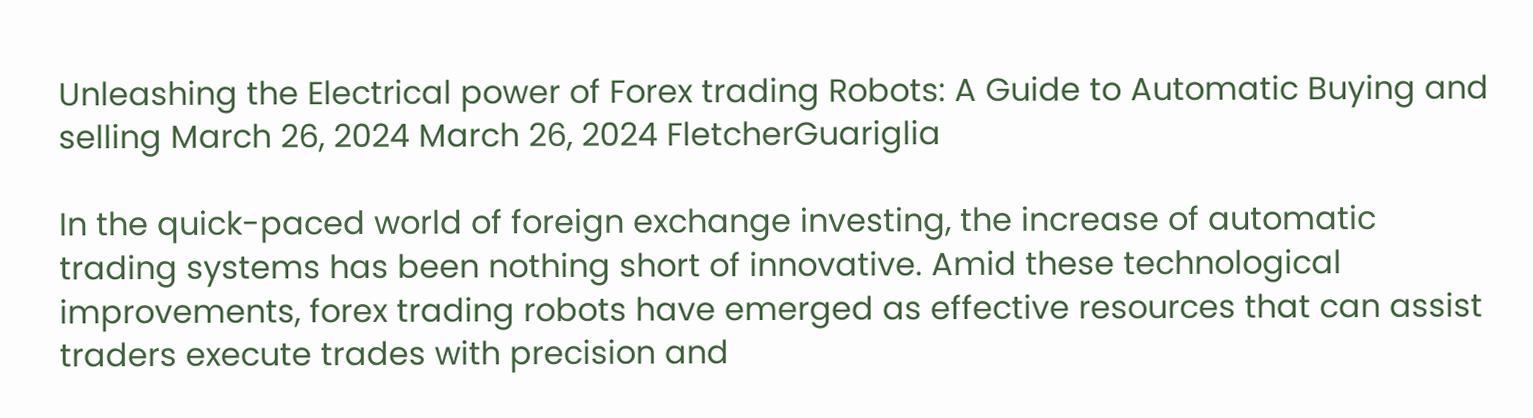Unleashing the Electrical power of Forex trading Robots: A Guide to Automatic Buying and selling March 26, 2024 March 26, 2024 FletcherGuariglia

In the quick-paced world of foreign exchange investing, the increase of automatic trading systems has been nothing short of innovative. Amid these technological improvements, forex trading robots have emerged as effective resources that can assist traders execute trades with precision and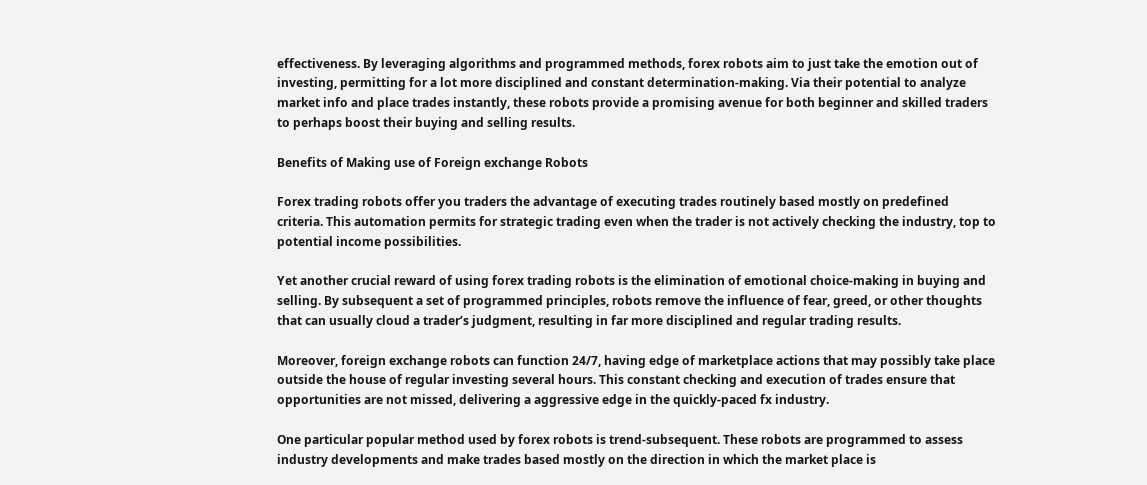effectiveness. By leveraging algorithms and programmed methods, forex robots aim to just take the emotion out of investing, permitting for a lot more disciplined and constant determination-making. Via their potential to analyze market info and place trades instantly, these robots provide a promising avenue for both beginner and skilled traders to perhaps boost their buying and selling results.

Benefits of Making use of Foreign exchange Robots

Forex trading robots offer you traders the advantage of executing trades routinely based mostly on predefined criteria. This automation permits for strategic trading even when the trader is not actively checking the industry, top to potential income possibilities.

Yet another crucial reward of using forex trading robots is the elimination of emotional choice-making in buying and selling. By subsequent a set of programmed principles, robots remove the influence of fear, greed, or other thoughts that can usually cloud a trader’s judgment, resulting in far more disciplined and regular trading results.

Moreover, foreign exchange robots can function 24/7, having edge of marketplace actions that may possibly take place outside the house of regular investing several hours. This constant checking and execution of trades ensure that opportunities are not missed, delivering a aggressive edge in the quickly-paced fx industry.

One particular popular method used by forex robots is trend-subsequent. These robots are programmed to assess industry developments and make trades based mostly on the direction in which the market place is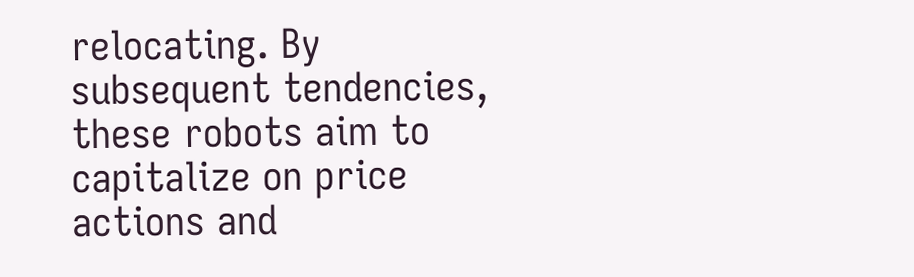relocating. By subsequent tendencies, these robots aim to capitalize on price actions and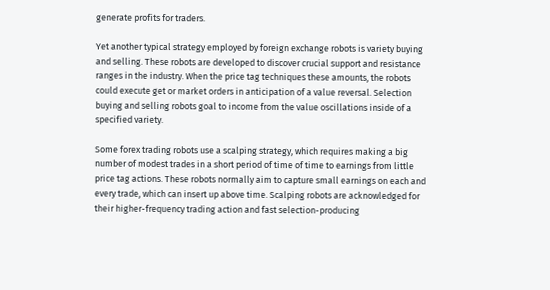generate profits for traders.

Yet another typical strategy employed by foreign exchange robots is variety buying and selling. These robots are developed to discover crucial support and resistance ranges in the industry. When the price tag techniques these amounts, the robots could execute get or market orders in anticipation of a value reversal. Selection buying and selling robots goal to income from the value oscillations inside of a specified variety.

Some forex trading robots use a scalping strategy, which requires making a big number of modest trades in a short period of time of time to earnings from little price tag actions. These robots normally aim to capture small earnings on each and every trade, which can insert up above time. Scalping robots are acknowledged for their higher-frequency trading action and fast selection-producing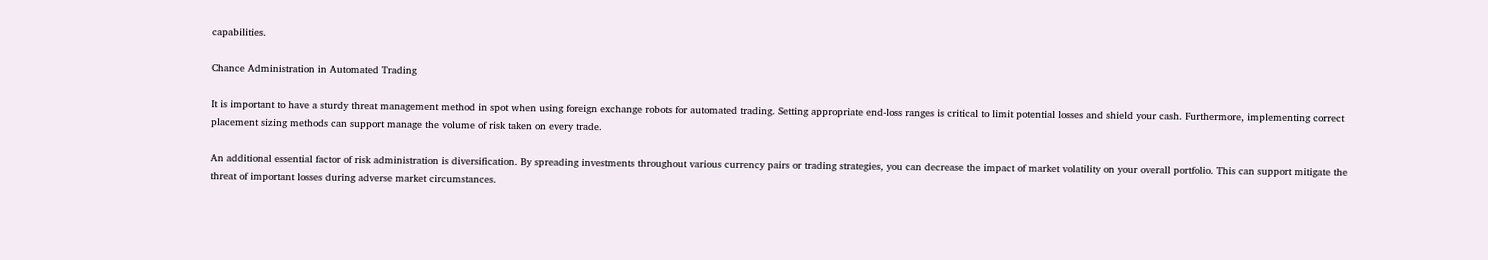capabilities.

Chance Administration in Automated Trading

It is important to have a sturdy threat management method in spot when using foreign exchange robots for automated trading. Setting appropriate end-loss ranges is critical to limit potential losses and shield your cash. Furthermore, implementing correct placement sizing methods can support manage the volume of risk taken on every trade.

An additional essential factor of risk administration is diversification. By spreading investments throughout various currency pairs or trading strategies, you can decrease the impact of market volatility on your overall portfolio. This can support mitigate the threat of important losses during adverse market circumstances.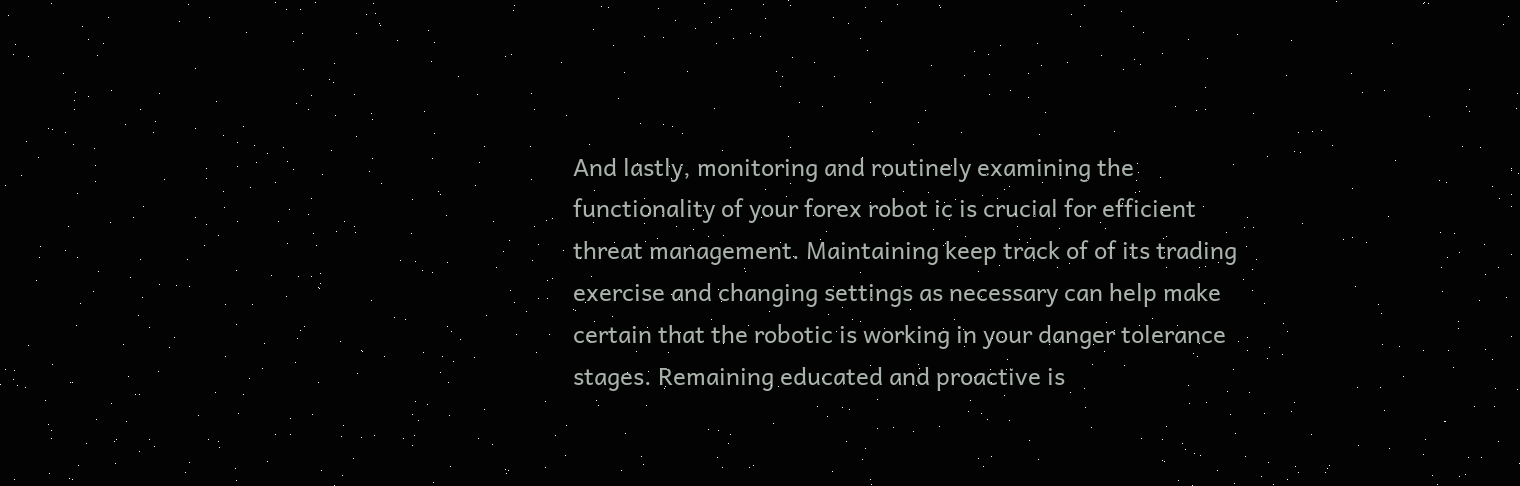And lastly, monitoring and routinely examining the functionality of your forex robot ic is crucial for efficient threat management. Maintaining keep track of of its trading exercise and changing settings as necessary can help make certain that the robotic is working in your danger tolerance stages. Remaining educated and proactive is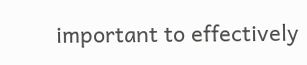important to effectively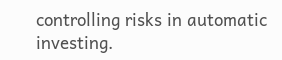controlling risks in automatic investing.